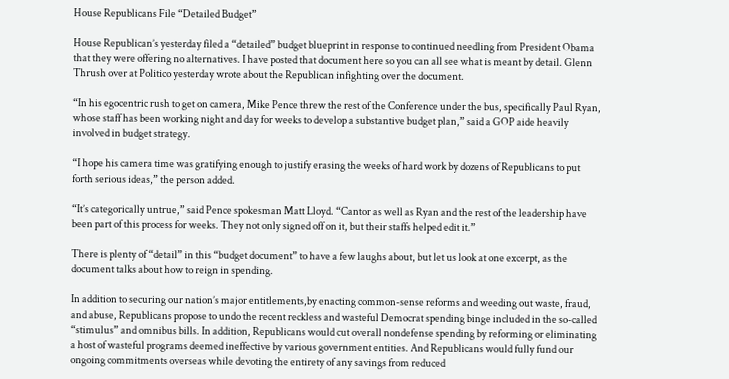House Republicans File “Detailed Budget”

House Republican’s yesterday filed a “detailed” budget blueprint in response to continued needling from President Obama that they were offering no alternatives. I have posted that document here so you can all see what is meant by detail. Glenn Thrush over at Politico yesterday wrote about the Republican infighting over the document.

“In his egocentric rush to get on camera, Mike Pence threw the rest of the Conference under the bus, specifically Paul Ryan, whose staff has been working night and day for weeks to develop a substantive budget plan,” said a GOP aide heavily involved in budget strategy.

“I hope his camera time was gratifying enough to justify erasing the weeks of hard work by dozens of Republicans to put forth serious ideas,” the person added.

“It’s categorically untrue,” said Pence spokesman Matt Lloyd. “Cantor as well as Ryan and the rest of the leadership have been part of this process for weeks. They not only signed off on it, but their staffs helped edit it.”

There is plenty of “detail” in this “budget document” to have a few laughs about, but let us look at one excerpt, as the document talks about how to reign in spending.

In addition to securing our nation’s major entitlements,by enacting common-sense reforms and weeding out waste, fraud, and abuse, Republicans propose to undo the recent reckless and wasteful Democrat spending binge included in the so-called “stimulus” and omnibus bills. In addition, Republicans would cut overall nondefense spending by reforming or eliminating a host of wasteful programs deemed ineffective by various government entities. And Republicans would fully fund our ongoing commitments overseas while devoting the entirety of any savings from reduced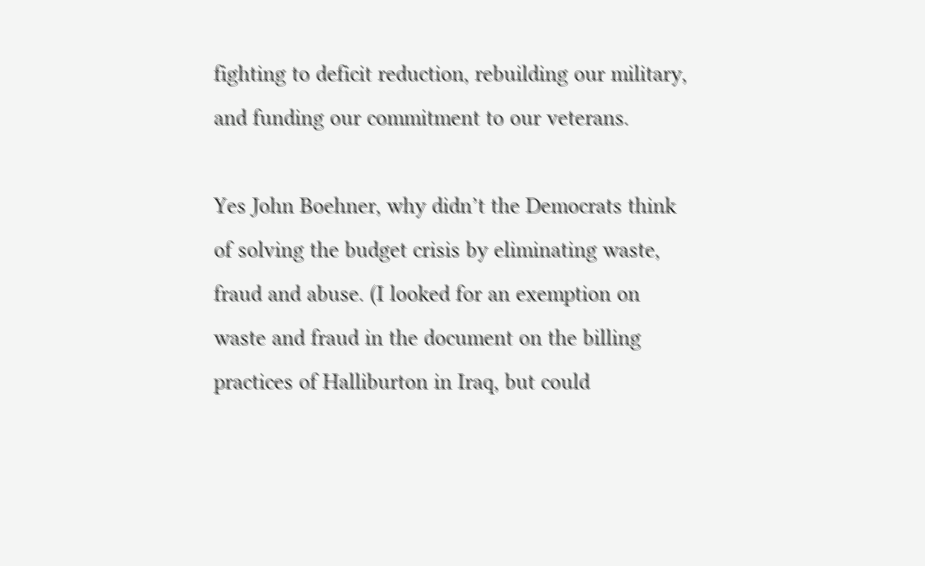fighting to deficit reduction, rebuilding our military, and funding our commitment to our veterans.

Yes John Boehner, why didn’t the Democrats think of solving the budget crisis by eliminating waste, fraud and abuse. (I looked for an exemption on waste and fraud in the document on the billing practices of Halliburton in Iraq, but could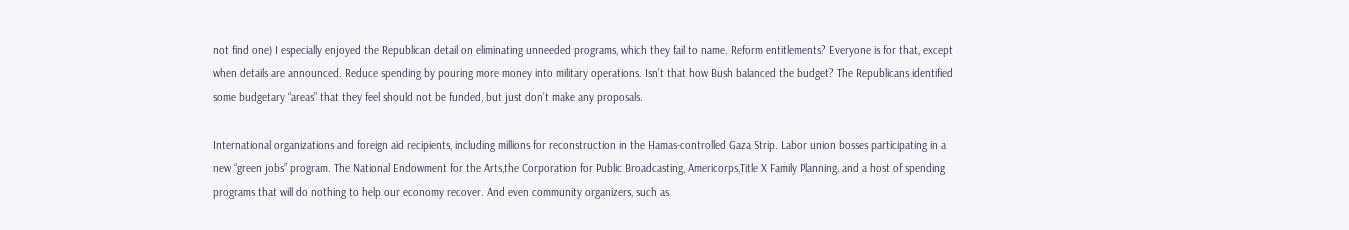not find one) I especially enjoyed the Republican detail on eliminating unneeded programs, which they fail to name. Reform entitlements? Everyone is for that, except when details are announced. Reduce spending by pouring more money into military operations. Isn’t that how Bush balanced the budget? The Republicans identified some budgetary “areas” that they feel should not be funded, but just don’t make any proposals.

International organizations and foreign aid recipients, including millions for reconstruction in the Hamas-controlled Gaza Strip. Labor union bosses participating in a new “green jobs” program. The National Endowment for the Arts,the Corporation for Public Broadcasting, Americorps,Title X Family Planning, and a host of spending programs that will do nothing to help our economy recover. And even community organizers, such as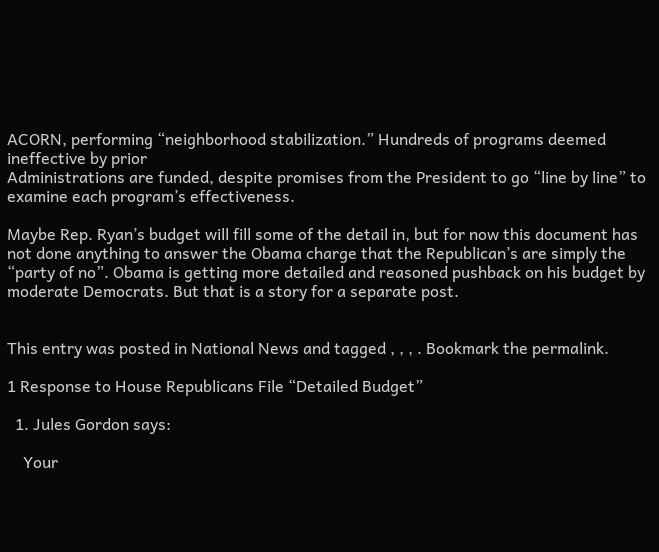ACORN, performing “neighborhood stabilization.” Hundreds of programs deemed ineffective by prior
Administrations are funded, despite promises from the President to go “line by line” to examine each program’s effectiveness.

Maybe Rep. Ryan’s budget will fill some of the detail in, but for now this document has not done anything to answer the Obama charge that the Republican’s are simply the “party of no”. Obama is getting more detailed and reasoned pushback on his budget by moderate Democrats. But that is a story for a separate post.


This entry was posted in National News and tagged , , , . Bookmark the permalink.

1 Response to House Republicans File “Detailed Budget”

  1. Jules Gordon says:

    Your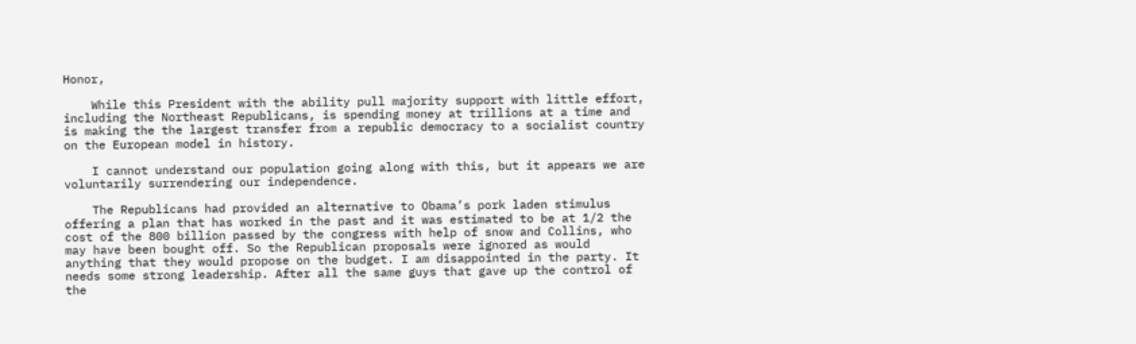Honor,

    While this President with the ability pull majority support with little effort, including the Northeast Republicans, is spending money at trillions at a time and is making the the largest transfer from a republic democracy to a socialist country on the European model in history.

    I cannot understand our population going along with this, but it appears we are voluntarily surrendering our independence.

    The Republicans had provided an alternative to Obama’s pork laden stimulus offering a plan that has worked in the past and it was estimated to be at 1/2 the cost of the 800 billion passed by the congress with help of snow and Collins, who may have been bought off. So the Republican proposals were ignored as would anything that they would propose on the budget. I am disappointed in the party. It needs some strong leadership. After all the same guys that gave up the control of the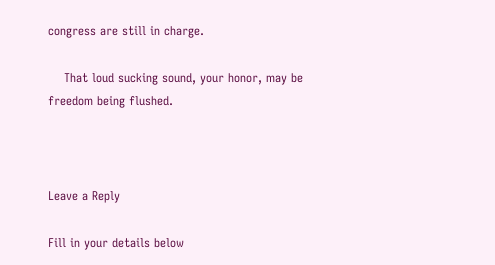congress are still in charge.

    That loud sucking sound, your honor, may be freedom being flushed.



Leave a Reply

Fill in your details below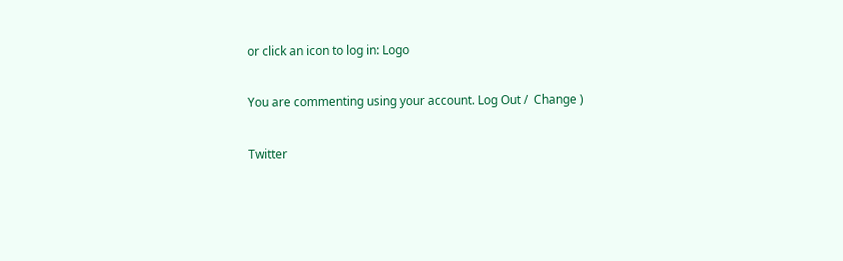or click an icon to log in: Logo

You are commenting using your account. Log Out /  Change )

Twitter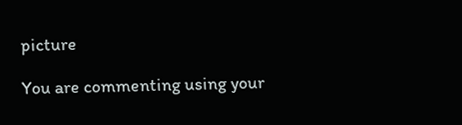picture

You are commenting using your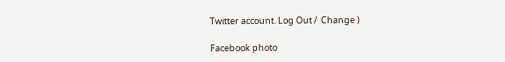Twitter account. Log Out /  Change )

Facebook photo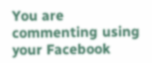You are commenting using your Facebook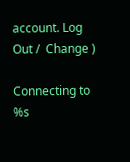account. Log Out /  Change )

Connecting to %s